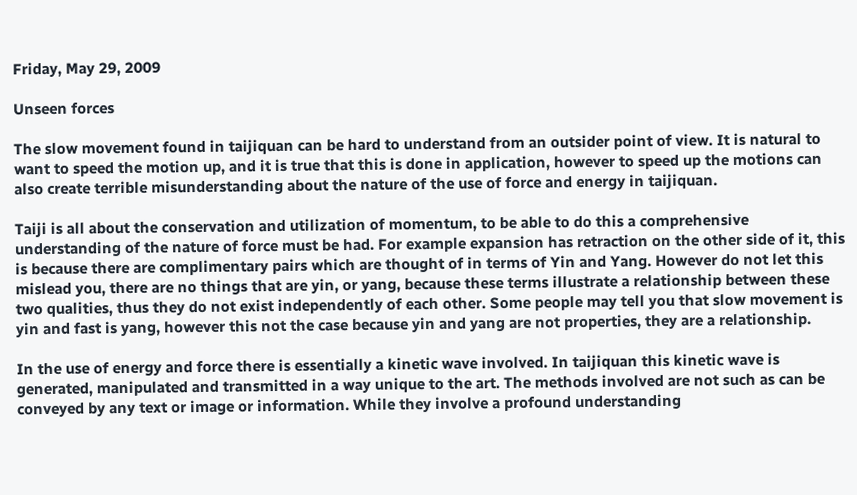Friday, May 29, 2009

Unseen forces

The slow movement found in taijiquan can be hard to understand from an outsider point of view. It is natural to want to speed the motion up, and it is true that this is done in application, however to speed up the motions can also create terrible misunderstanding about the nature of the use of force and energy in taijiquan.

Taiji is all about the conservation and utilization of momentum, to be able to do this a comprehensive understanding of the nature of force must be had. For example expansion has retraction on the other side of it, this is because there are complimentary pairs which are thought of in terms of Yin and Yang. However do not let this mislead you, there are no things that are yin, or yang, because these terms illustrate a relationship between these two qualities, thus they do not exist independently of each other. Some people may tell you that slow movement is yin and fast is yang, however this not the case because yin and yang are not properties, they are a relationship.

In the use of energy and force there is essentially a kinetic wave involved. In taijiquan this kinetic wave is generated, manipulated and transmitted in a way unique to the art. The methods involved are not such as can be conveyed by any text or image or information. While they involve a profound understanding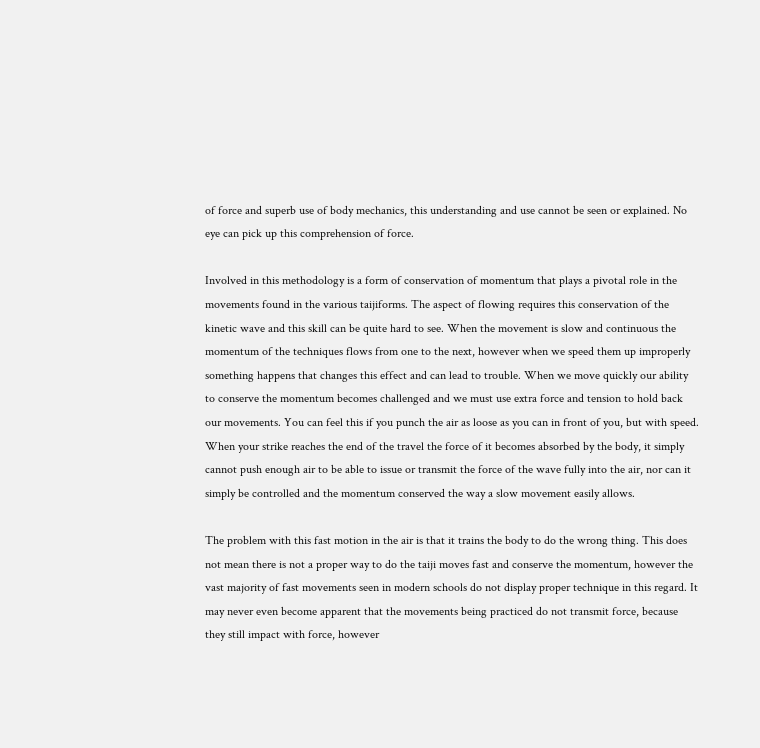of force and superb use of body mechanics, this understanding and use cannot be seen or explained. No eye can pick up this comprehension of force.

Involved in this methodology is a form of conservation of momentum that plays a pivotal role in the movements found in the various taijiforms. The aspect of flowing requires this conservation of the kinetic wave and this skill can be quite hard to see. When the movement is slow and continuous the momentum of the techniques flows from one to the next, however when we speed them up improperly something happens that changes this effect and can lead to trouble. When we move quickly our ability to conserve the momentum becomes challenged and we must use extra force and tension to hold back our movements. You can feel this if you punch the air as loose as you can in front of you, but with speed. When your strike reaches the end of the travel the force of it becomes absorbed by the body, it simply cannot push enough air to be able to issue or transmit the force of the wave fully into the air, nor can it simply be controlled and the momentum conserved the way a slow movement easily allows.

The problem with this fast motion in the air is that it trains the body to do the wrong thing. This does not mean there is not a proper way to do the taiji moves fast and conserve the momentum, however the vast majority of fast movements seen in modern schools do not display proper technique in this regard. It may never even become apparent that the movements being practiced do not transmit force, because they still impact with force, however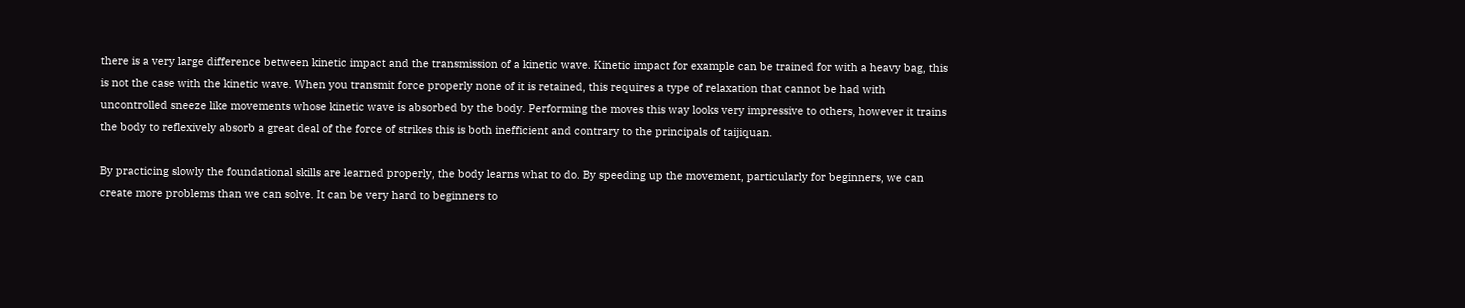there is a very large difference between kinetic impact and the transmission of a kinetic wave. Kinetic impact for example can be trained for with a heavy bag, this is not the case with the kinetic wave. When you transmit force properly none of it is retained, this requires a type of relaxation that cannot be had with uncontrolled sneeze like movements whose kinetic wave is absorbed by the body. Performing the moves this way looks very impressive to others, however it trains the body to reflexively absorb a great deal of the force of strikes this is both inefficient and contrary to the principals of taijiquan.

By practicing slowly the foundational skills are learned properly, the body learns what to do. By speeding up the movement, particularly for beginners, we can create more problems than we can solve. It can be very hard to beginners to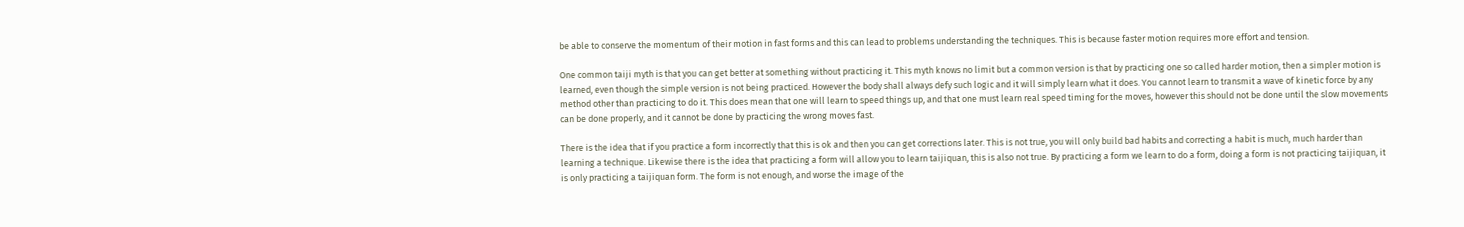be able to conserve the momentum of their motion in fast forms and this can lead to problems understanding the techniques. This is because faster motion requires more effort and tension.

One common taiji myth is that you can get better at something without practicing it. This myth knows no limit but a common version is that by practicing one so called harder motion, then a simpler motion is learned, even though the simple version is not being practiced. However the body shall always defy such logic and it will simply learn what it does. You cannot learn to transmit a wave of kinetic force by any method other than practicing to do it. This does mean that one will learn to speed things up, and that one must learn real speed timing for the moves, however this should not be done until the slow movements can be done properly, and it cannot be done by practicing the wrong moves fast.

There is the idea that if you practice a form incorrectly that this is ok and then you can get corrections later. This is not true, you will only build bad habits and correcting a habit is much, much harder than learning a technique. Likewise there is the idea that practicing a form will allow you to learn taijiquan, this is also not true. By practicing a form we learn to do a form, doing a form is not practicing taijiquan, it is only practicing a taijiquan form. The form is not enough, and worse the image of the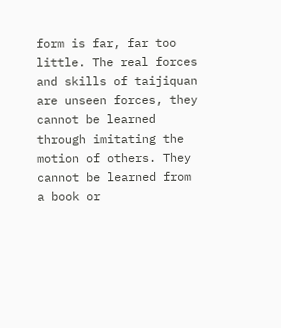form is far, far too little. The real forces and skills of taijiquan are unseen forces, they cannot be learned through imitating the motion of others. They cannot be learned from a book or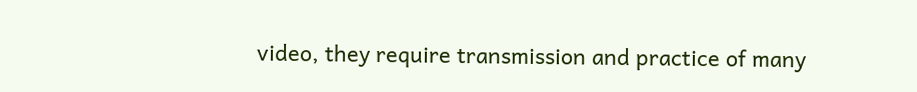video, they require transmission and practice of many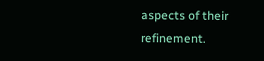aspects of their refinement.